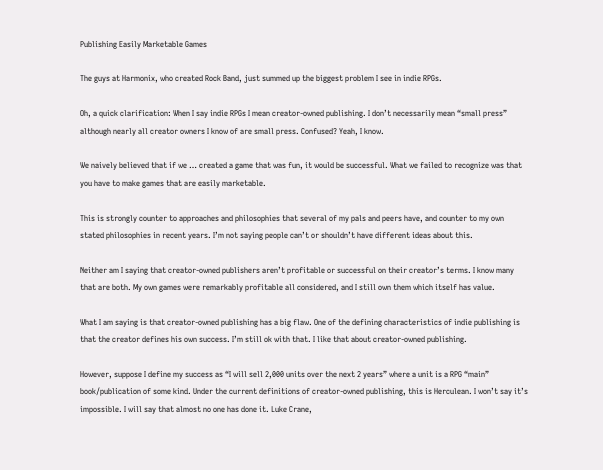Publishing Easily Marketable Games

The guys at Harmonix, who created Rock Band, just summed up the biggest problem I see in indie RPGs.

Oh, a quick clarification: When I say indie RPGs I mean creator-owned publishing. I don’t necessarily mean “small press” although nearly all creator owners I know of are small press. Confused? Yeah, I know.

We naively believed that if we … created a game that was fun, it would be successful. What we failed to recognize was that you have to make games that are easily marketable.

This is strongly counter to approaches and philosophies that several of my pals and peers have, and counter to my own stated philosophies in recent years. I’m not saying people can’t or shouldn’t have different ideas about this.

Neither am I saying that creator-owned publishers aren’t profitable or successful on their creator’s terms. I know many that are both. My own games were remarkably profitable all considered, and I still own them which itself has value.

What I am saying is that creator-owned publishing has a big flaw. One of the defining characteristics of indie publishing is that the creator defines his own success. I’m still ok with that. I like that about creator-owned publishing.

However, suppose I define my success as “I will sell 2,000 units over the next 2 years” where a unit is a RPG “main” book/publication of some kind. Under the current definitions of creator-owned publishing, this is Herculean. I won’t say it’s impossible. I will say that almost no one has done it. Luke Crane,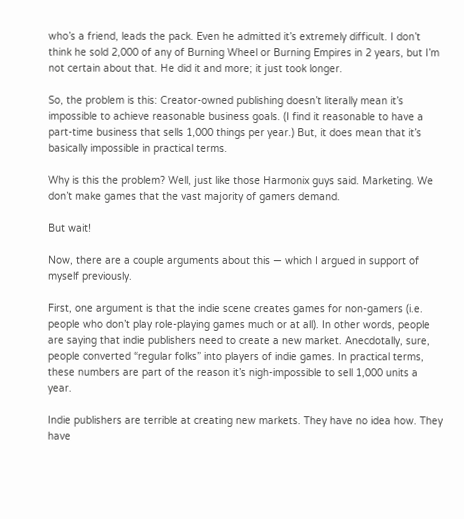who’s a friend, leads the pack. Even he admitted it’s extremely difficult. I don’t think he sold 2,000 of any of Burning Wheel or Burning Empires in 2 years, but I’m not certain about that. He did it and more; it just took longer.

So, the problem is this: Creator-owned publishing doesn’t literally mean it’s impossible to achieve reasonable business goals. (I find it reasonable to have a part-time business that sells 1,000 things per year.) But, it does mean that it’s basically impossible in practical terms.

Why is this the problem? Well, just like those Harmonix guys said. Marketing. We don’t make games that the vast majority of gamers demand.

But wait!

Now, there are a couple arguments about this — which I argued in support of myself previously.

First, one argument is that the indie scene creates games for non-gamers (i.e. people who don’t play role-playing games much or at all). In other words, people are saying that indie publishers need to create a new market. Anecdotally, sure, people converted “regular folks” into players of indie games. In practical terms, these numbers are part of the reason it’s nigh-impossible to sell 1,000 units a year.

Indie publishers are terrible at creating new markets. They have no idea how. They have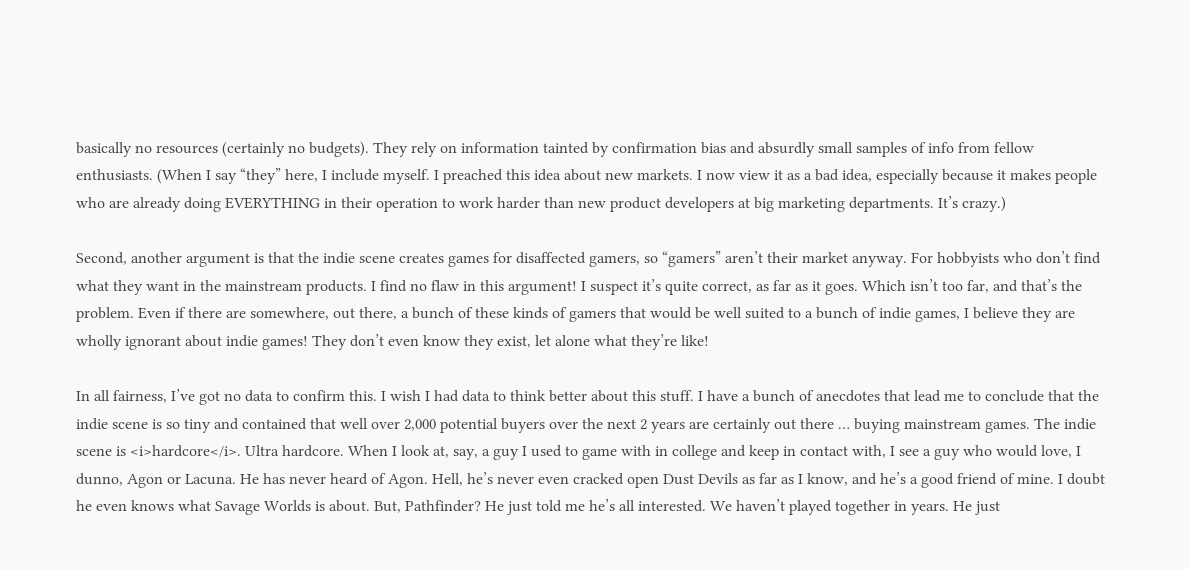basically no resources (certainly no budgets). They rely on information tainted by confirmation bias and absurdly small samples of info from fellow enthusiasts. (When I say “they” here, I include myself. I preached this idea about new markets. I now view it as a bad idea, especially because it makes people who are already doing EVERYTHING in their operation to work harder than new product developers at big marketing departments. It’s crazy.)

Second, another argument is that the indie scene creates games for disaffected gamers, so “gamers” aren’t their market anyway. For hobbyists who don’t find what they want in the mainstream products. I find no flaw in this argument! I suspect it’s quite correct, as far as it goes. Which isn’t too far, and that’s the problem. Even if there are somewhere, out there, a bunch of these kinds of gamers that would be well suited to a bunch of indie games, I believe they are wholly ignorant about indie games! They don’t even know they exist, let alone what they’re like!

In all fairness, I’ve got no data to confirm this. I wish I had data to think better about this stuff. I have a bunch of anecdotes that lead me to conclude that the indie scene is so tiny and contained that well over 2,000 potential buyers over the next 2 years are certainly out there … buying mainstream games. The indie scene is <i>hardcore</i>. Ultra hardcore. When I look at, say, a guy I used to game with in college and keep in contact with, I see a guy who would love, I dunno, Agon or Lacuna. He has never heard of Agon. Hell, he’s never even cracked open Dust Devils as far as I know, and he’s a good friend of mine. I doubt he even knows what Savage Worlds is about. But, Pathfinder? He just told me he’s all interested. We haven’t played together in years. He just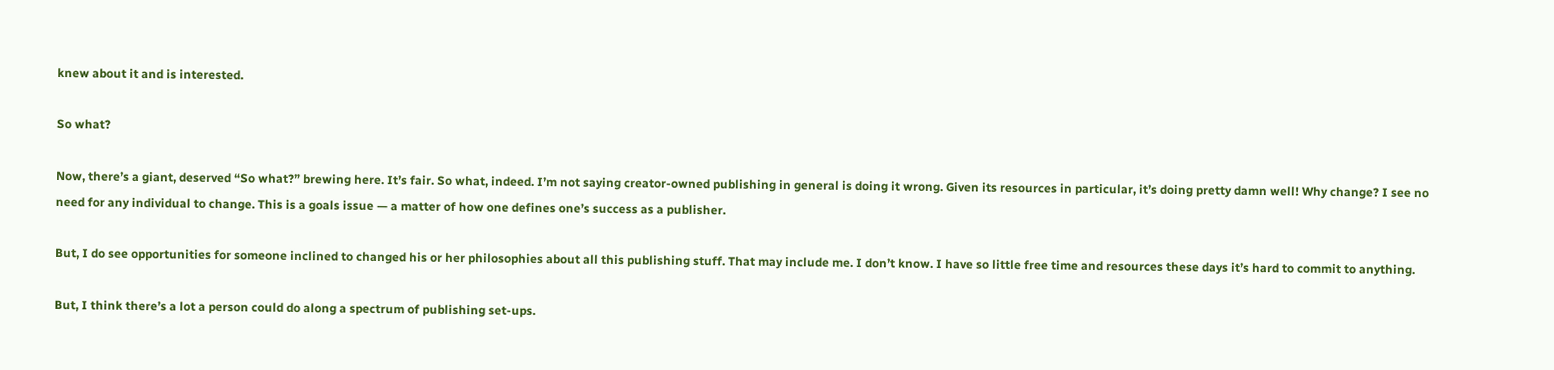knew about it and is interested.

So what?

Now, there’s a giant, deserved “So what?” brewing here. It’s fair. So what, indeed. I’m not saying creator-owned publishing in general is doing it wrong. Given its resources in particular, it’s doing pretty damn well! Why change? I see no need for any individual to change. This is a goals issue — a matter of how one defines one’s success as a publisher.

But, I do see opportunities for someone inclined to changed his or her philosophies about all this publishing stuff. That may include me. I don’t know. I have so little free time and resources these days it’s hard to commit to anything.

But, I think there’s a lot a person could do along a spectrum of publishing set-ups.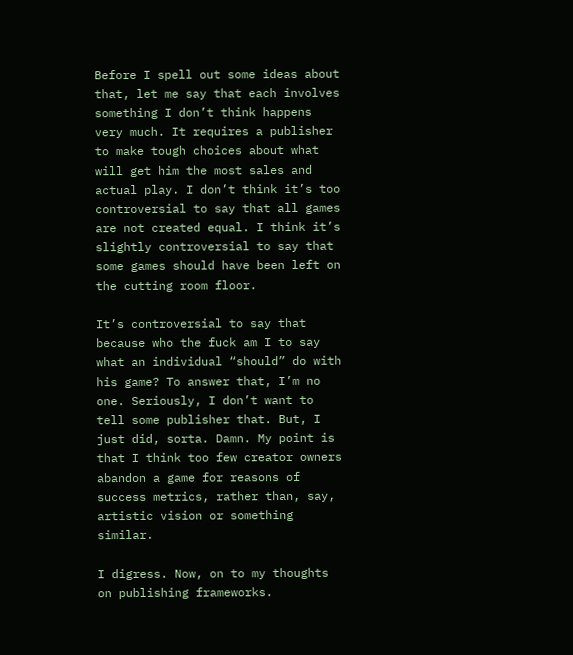Before I spell out some ideas about that, let me say that each involves something I don’t think happens very much. It requires a publisher to make tough choices about what will get him the most sales and actual play. I don’t think it’s too controversial to say that all games are not created equal. I think it’s slightly controversial to say that some games should have been left on the cutting room floor.

It’s controversial to say that because who the fuck am I to say what an individual “should” do with his game? To answer that, I’m no one. Seriously, I don’t want to tell some publisher that. But, I just did, sorta. Damn. My point is that I think too few creator owners abandon a game for reasons of success metrics, rather than, say, artistic vision or something similar.

I digress. Now, on to my thoughts on publishing frameworks.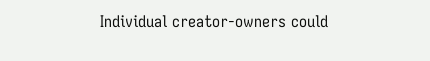Individual creator-owners could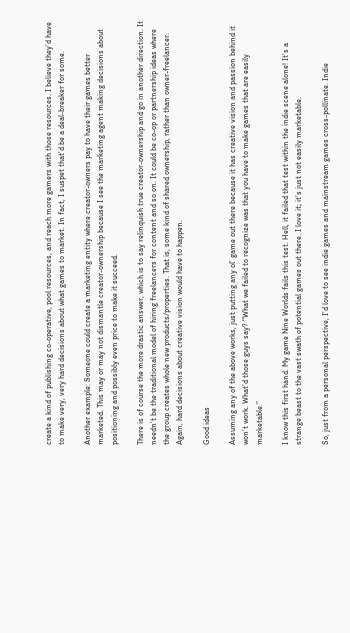create a kind of publishing co-operative, pool resources, and reach more gamers with those resources. I believe they’d have to make very, very hard decisions about what games to market. In fact, I suspet that’d be a deal-breaker for some.

Another example: Someone could create a marketing entity where creator-owners pay to have their games better marketed. This may or may not dismantle creator-ownership because I see the marketing agent making decisions about positioning and possibly even price to make it succeed.

There is of course the more drastic answer, which is to say relinquish true creator-ownership and go in another direction. It needn’t be the traditional model of hiring freelancers for content and so on. It could be co-op or partnership ideas where the group creates whole new products/properties. That is, some kind of shared ownership, rather than owner-freelancer. Again, hard decisions about creative vision would have to happen.

Good ideas

Assuming any of the above works, just putting any ol’ game out there because it has creative vision and passion behind it won’t work. What’d those guys say? “What we failed to recognize was that you have to make games that are easily marketable.”

I know this first hand. My game Nine Worlds fails this test. Hell, it failed that test within the indie scene alone! It’s a strange beast to the vast swath of potential games out there. I love it; it’s just not easily marketable.

So, just from a personal perspective, I’d love to see indie games and mainstream games cross-pollinate. Indie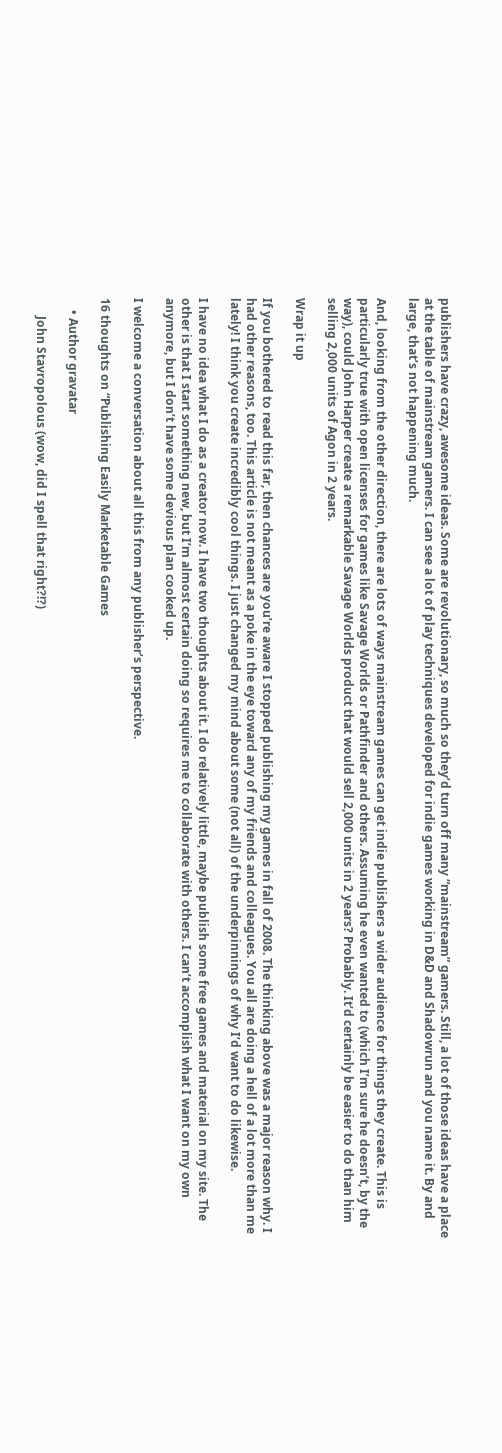publishers have crazy, awesome ideas. Some are revolutionary, so much so they’d turn off many “mainstream” gamers. Still, a lot of those ideas have a place at the table of mainstream gamers. I can see a lot of play techniques developed for indie games working in D&D and Shadowrun and you name it. By and large, that’s not happening much.

And, looking from the other direction, there are lots of ways mainstream games can get indie publishers a wider audience for things they create. This is particularly true with open licenses for games like Savage Worlds or Pathfinder and others. Assuming he even wanted to (which I’m sure he doesn’t, by the way), could John Harper create a remarkable Savage Worlds product that would sell 2,000 units in 2 years? Probably. It’d certainly be easier to do than him selling 2,000 units of Agon in 2 years.

Wrap it up

If you bothered to read this far, then chances are you’re aware I stopped publishing my games in fall of 2008. The thinking above was a major reason why. I had other reasons, too. This article is not meant as a poke in the eye toward any of my friends and colleagues. You all are doing a hell of a lot more than me lately! I think you create incredibly cool things. I just changed my mind about some (not all) of the underpinnings of why I’d want to do likewise.

I have no idea what I do as a creator now. I have two thoughts about it. I do relatively little, maybe publish some free games and material on my site. The other is that I start something new, but I’m almost certain doing so requires me to collaborate with others. I can’t accomplish what I want on my own anymore, but I don’t have some devious plan cooked up.

I welcome a conversation about all this from any publisher’s perspective.

16 thoughts on “Publishing Easily Marketable Games

    • Author gravatar

      John Stavropolous (wow, did I spell that right?!?)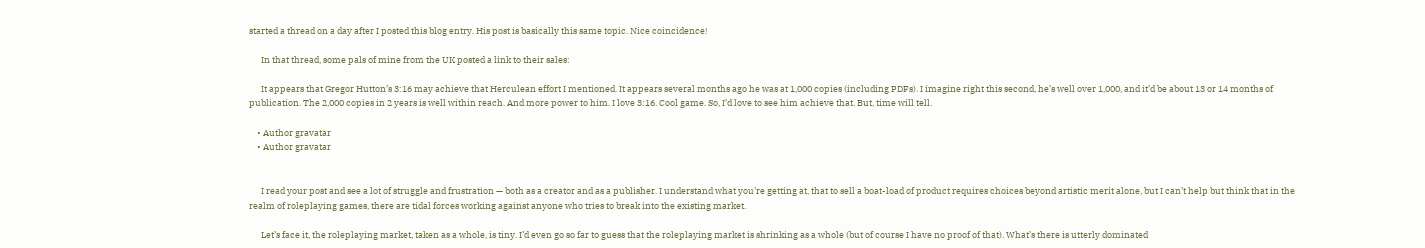started a thread on a day after I posted this blog entry. His post is basically this same topic. Nice coincidence!

      In that thread, some pals of mine from the UK posted a link to their sales:

      It appears that Gregor Hutton’s 3:16 may achieve that Herculean effort I mentioned. It appears several months ago he was at 1,000 copies (including PDFs). I imagine right this second, he’s well over 1,000, and it’d be about 13 or 14 months of publication. The 2,000 copies in 2 years is well within reach. And more power to him. I love 3:16. Cool game. So, I’d love to see him achieve that. But, time will tell.

    • Author gravatar
    • Author gravatar


      I read your post and see a lot of struggle and frustration — both as a creator and as a publisher. I understand what you’re getting at, that to sell a boat-load of product requires choices beyond artistic merit alone, but I can’t help but think that in the realm of roleplaying games, there are tidal forces working against anyone who tries to break into the existing market.

      Let’s face it, the roleplaying market, taken as a whole, is tiny. I’d even go so far to guess that the roleplaying market is shrinking as a whole (but of course I have no proof of that). What’s there is utterly dominated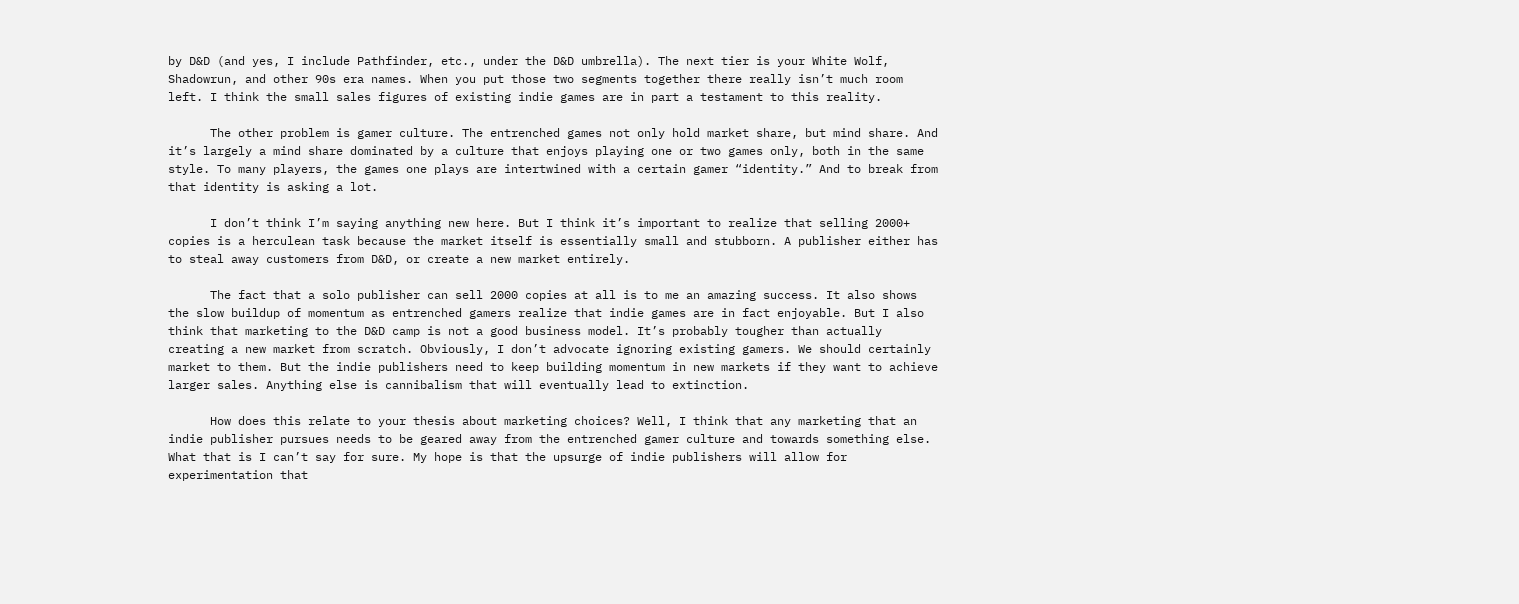by D&D (and yes, I include Pathfinder, etc., under the D&D umbrella). The next tier is your White Wolf, Shadowrun, and other 90s era names. When you put those two segments together there really isn’t much room left. I think the small sales figures of existing indie games are in part a testament to this reality.

      The other problem is gamer culture. The entrenched games not only hold market share, but mind share. And it’s largely a mind share dominated by a culture that enjoys playing one or two games only, both in the same style. To many players, the games one plays are intertwined with a certain gamer “identity.” And to break from that identity is asking a lot.

      I don’t think I’m saying anything new here. But I think it’s important to realize that selling 2000+ copies is a herculean task because the market itself is essentially small and stubborn. A publisher either has to steal away customers from D&D, or create a new market entirely.

      The fact that a solo publisher can sell 2000 copies at all is to me an amazing success. It also shows the slow buildup of momentum as entrenched gamers realize that indie games are in fact enjoyable. But I also think that marketing to the D&D camp is not a good business model. It’s probably tougher than actually creating a new market from scratch. Obviously, I don’t advocate ignoring existing gamers. We should certainly market to them. But the indie publishers need to keep building momentum in new markets if they want to achieve larger sales. Anything else is cannibalism that will eventually lead to extinction.

      How does this relate to your thesis about marketing choices? Well, I think that any marketing that an indie publisher pursues needs to be geared away from the entrenched gamer culture and towards something else. What that is I can’t say for sure. My hope is that the upsurge of indie publishers will allow for experimentation that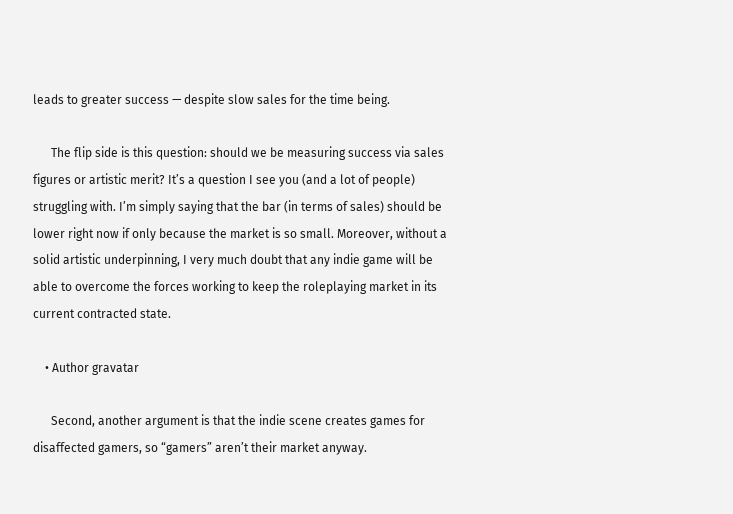leads to greater success — despite slow sales for the time being.

      The flip side is this question: should we be measuring success via sales figures or artistic merit? It’s a question I see you (and a lot of people) struggling with. I’m simply saying that the bar (in terms of sales) should be lower right now if only because the market is so small. Moreover, without a solid artistic underpinning, I very much doubt that any indie game will be able to overcome the forces working to keep the roleplaying market in its current contracted state.

    • Author gravatar

      Second, another argument is that the indie scene creates games for disaffected gamers, so “gamers” aren’t their market anyway.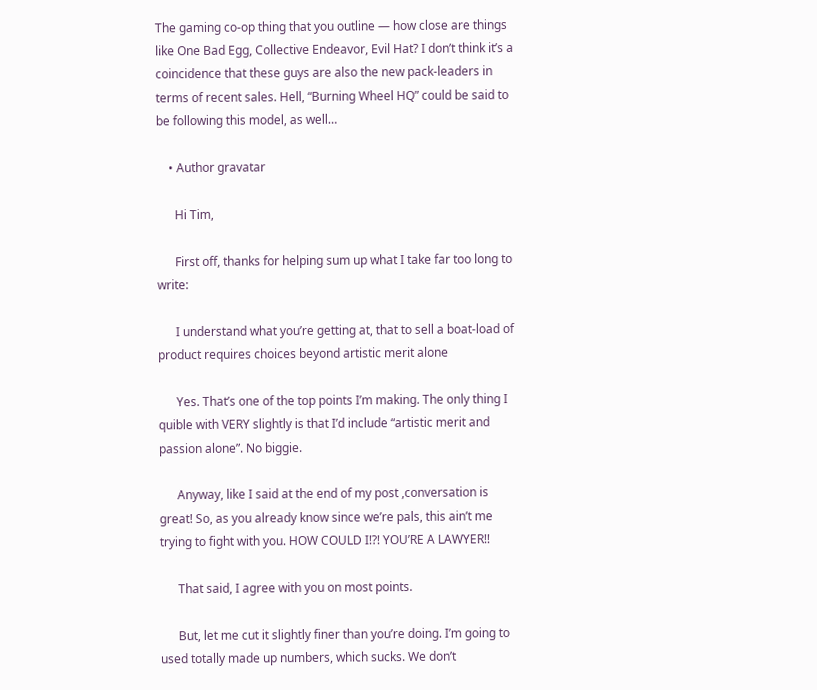The gaming co-op thing that you outline — how close are things like One Bad Egg, Collective Endeavor, Evil Hat? I don’t think it’s a coincidence that these guys are also the new pack-leaders in terms of recent sales. Hell, “Burning Wheel HQ” could be said to be following this model, as well…

    • Author gravatar

      Hi Tim,

      First off, thanks for helping sum up what I take far too long to write:

      I understand what you’re getting at, that to sell a boat-load of product requires choices beyond artistic merit alone

      Yes. That’s one of the top points I’m making. The only thing I quible with VERY slightly is that I’d include “artistic merit and passion alone”. No biggie.

      Anyway, like I said at the end of my post ,conversation is great! So, as you already know since we’re pals, this ain’t me trying to fight with you. HOW COULD I!?! YOU’RE A LAWYER!!

      That said, I agree with you on most points.

      But, let me cut it slightly finer than you’re doing. I’m going to used totally made up numbers, which sucks. We don’t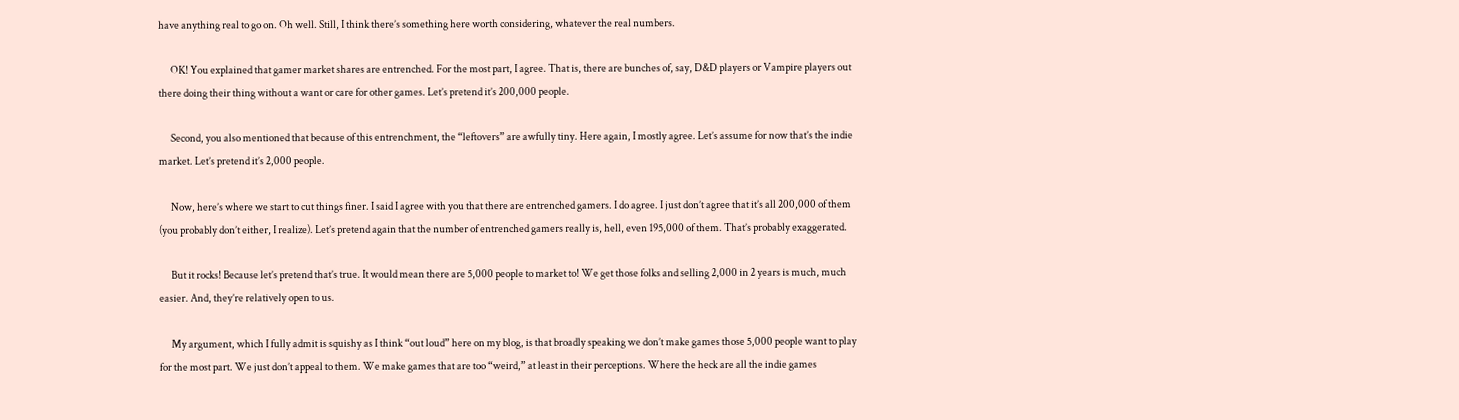have anything real to go on. Oh well. Still, I think there’s something here worth considering, whatever the real numbers.

      OK! You explained that gamer market shares are entrenched. For the most part, I agree. That is, there are bunches of, say, D&D players or Vampire players out there doing their thing without a want or care for other games. Let’s pretend it’s 200,000 people.

      Second, you also mentioned that because of this entrenchment, the “leftovers” are awfully tiny. Here again, I mostly agree. Let’s assume for now that’s the indie market. Let’s pretend it’s 2,000 people.

      Now, here’s where we start to cut things finer. I said I agree with you that there are entrenched gamers. I do agree. I just don’t agree that it’s all 200,000 of them (you probably don’t either, I realize). Let’s pretend again that the number of entrenched gamers really is, hell, even 195,000 of them. That’s probably exaggerated.

      But it rocks! Because let’s pretend that’s true. It would mean there are 5,000 people to market to! We get those folks and selling 2,000 in 2 years is much, much easier. And, they’re relatively open to us.

      My argument, which I fully admit is squishy as I think “out loud” here on my blog, is that broadly speaking we don’t make games those 5,000 people want to play for the most part. We just don’t appeal to them. We make games that are too “weird,” at least in their perceptions. Where the heck are all the indie games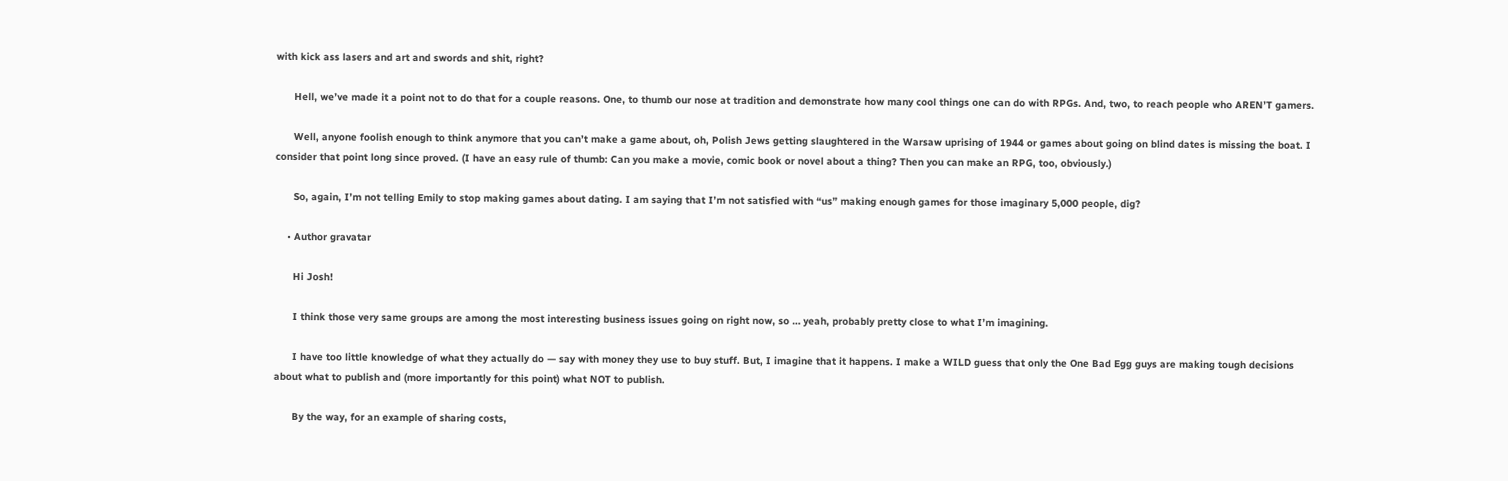with kick ass lasers and art and swords and shit, right?

      Hell, we’ve made it a point not to do that for a couple reasons. One, to thumb our nose at tradition and demonstrate how many cool things one can do with RPGs. And, two, to reach people who AREN’T gamers.

      Well, anyone foolish enough to think anymore that you can’t make a game about, oh, Polish Jews getting slaughtered in the Warsaw uprising of 1944 or games about going on blind dates is missing the boat. I consider that point long since proved. (I have an easy rule of thumb: Can you make a movie, comic book or novel about a thing? Then you can make an RPG, too, obviously.)

      So, again, I’m not telling Emily to stop making games about dating. I am saying that I’m not satisfied with “us” making enough games for those imaginary 5,000 people, dig?

    • Author gravatar

      Hi Josh!

      I think those very same groups are among the most interesting business issues going on right now, so … yeah, probably pretty close to what I’m imagining.

      I have too little knowledge of what they actually do — say with money they use to buy stuff. But, I imagine that it happens. I make a WILD guess that only the One Bad Egg guys are making tough decisions about what to publish and (more importantly for this point) what NOT to publish.

      By the way, for an example of sharing costs,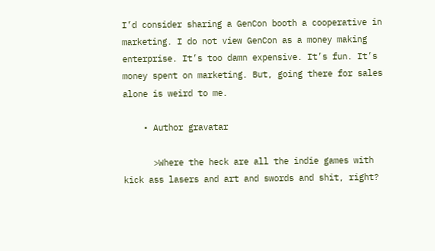I’d consider sharing a GenCon booth a cooperative in marketing. I do not view GenCon as a money making enterprise. It’s too damn expensive. It’s fun. It’s money spent on marketing. But, going there for sales alone is weird to me.

    • Author gravatar

      >Where the heck are all the indie games with kick ass lasers and art and swords and shit, right?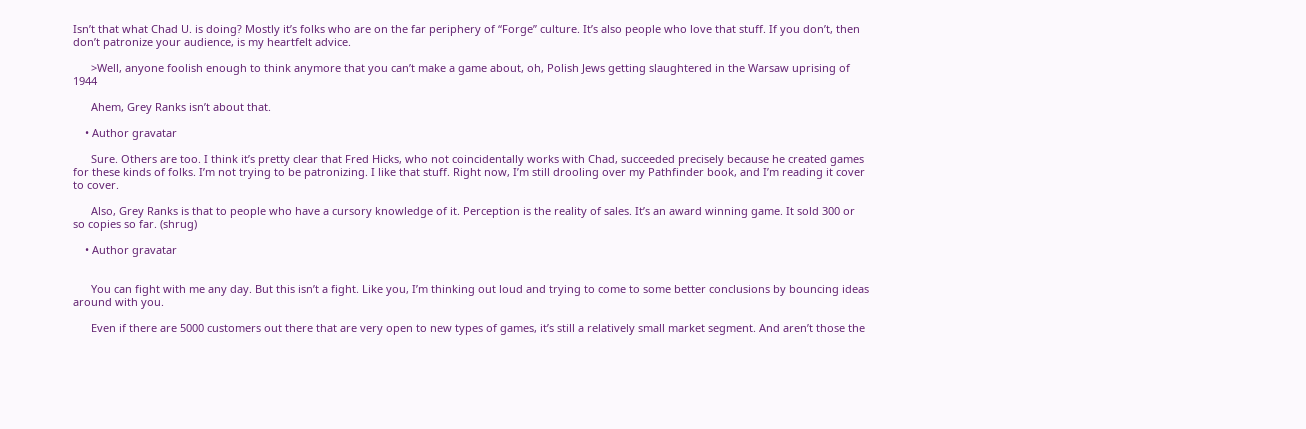Isn’t that what Chad U. is doing? Mostly it’s folks who are on the far periphery of “Forge” culture. It’s also people who love that stuff. If you don’t, then don’t patronize your audience, is my heartfelt advice.

      >Well, anyone foolish enough to think anymore that you can’t make a game about, oh, Polish Jews getting slaughtered in the Warsaw uprising of 1944

      Ahem, Grey Ranks isn’t about that.

    • Author gravatar

      Sure. Others are too. I think it’s pretty clear that Fred Hicks, who not coincidentally works with Chad, succeeded precisely because he created games for these kinds of folks. I’m not trying to be patronizing. I like that stuff. Right now, I’m still drooling over my Pathfinder book, and I’m reading it cover to cover.

      Also, Grey Ranks is that to people who have a cursory knowledge of it. Perception is the reality of sales. It’s an award winning game. It sold 300 or so copies so far. (shrug)

    • Author gravatar


      You can fight with me any day. But this isn’t a fight. Like you, I’m thinking out loud and trying to come to some better conclusions by bouncing ideas around with you.

      Even if there are 5000 customers out there that are very open to new types of games, it’s still a relatively small market segment. And aren’t those the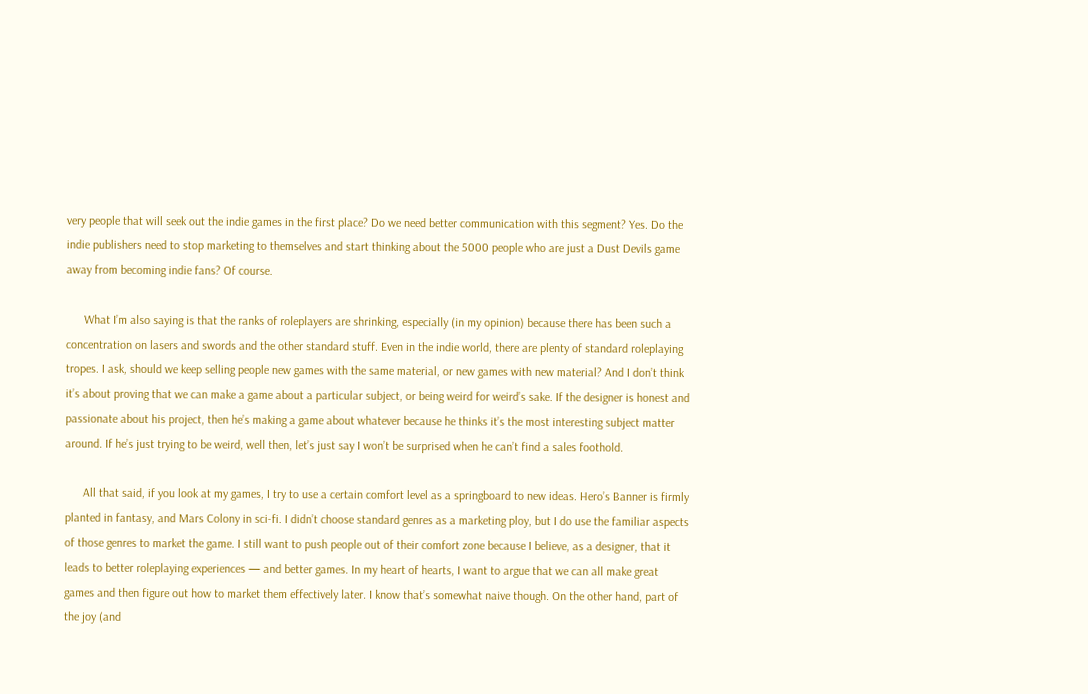very people that will seek out the indie games in the first place? Do we need better communication with this segment? Yes. Do the indie publishers need to stop marketing to themselves and start thinking about the 5000 people who are just a Dust Devils game away from becoming indie fans? Of course.

      What I’m also saying is that the ranks of roleplayers are shrinking, especially (in my opinion) because there has been such a concentration on lasers and swords and the other standard stuff. Even in the indie world, there are plenty of standard roleplaying tropes. I ask, should we keep selling people new games with the same material, or new games with new material? And I don’t think it’s about proving that we can make a game about a particular subject, or being weird for weird’s sake. If the designer is honest and passionate about his project, then he’s making a game about whatever because he thinks it’s the most interesting subject matter around. If he’s just trying to be weird, well then, let’s just say I won’t be surprised when he can’t find a sales foothold.

      All that said, if you look at my games, I try to use a certain comfort level as a springboard to new ideas. Hero’s Banner is firmly planted in fantasy, and Mars Colony in sci-fi. I didn’t choose standard genres as a marketing ploy, but I do use the familiar aspects of those genres to market the game. I still want to push people out of their comfort zone because I believe, as a designer, that it leads to better roleplaying experiences — and better games. In my heart of hearts, I want to argue that we can all make great games and then figure out how to market them effectively later. I know that’s somewhat naive though. On the other hand, part of the joy (and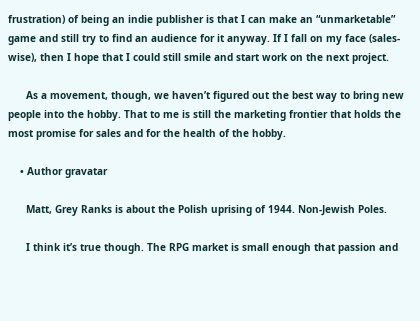frustration) of being an indie publisher is that I can make an “unmarketable” game and still try to find an audience for it anyway. If I fall on my face (sales-wise), then I hope that I could still smile and start work on the next project.

      As a movement, though, we haven’t figured out the best way to bring new people into the hobby. That to me is still the marketing frontier that holds the most promise for sales and for the health of the hobby.

    • Author gravatar

      Matt, Grey Ranks is about the Polish uprising of 1944. Non-Jewish Poles.

      I think it’s true though. The RPG market is small enough that passion and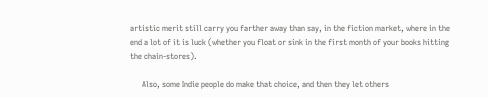artistic merit still carry you farther away than say, in the fiction market, where in the end a lot of it is luck (whether you float or sink in the first month of your books hitting the chain-stores).

      Also, some Indie people do make that choice, and then they let others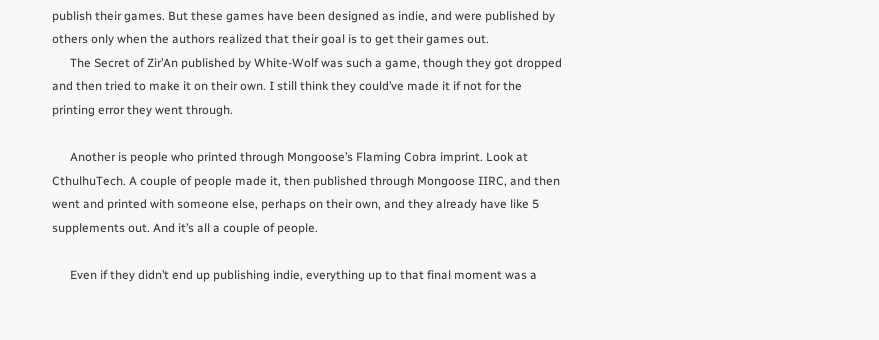publish their games. But these games have been designed as indie, and were published by others only when the authors realized that their goal is to get their games out.
      The Secret of Zir’An published by White-Wolf was such a game, though they got dropped and then tried to make it on their own. I still think they could’ve made it if not for the printing error they went through.

      Another is people who printed through Mongoose’s Flaming Cobra imprint. Look at CthulhuTech. A couple of people made it, then published through Mongoose IIRC, and then went and printed with someone else, perhaps on their own, and they already have like 5 supplements out. And it’s all a couple of people.

      Even if they didn’t end up publishing indie, everything up to that final moment was a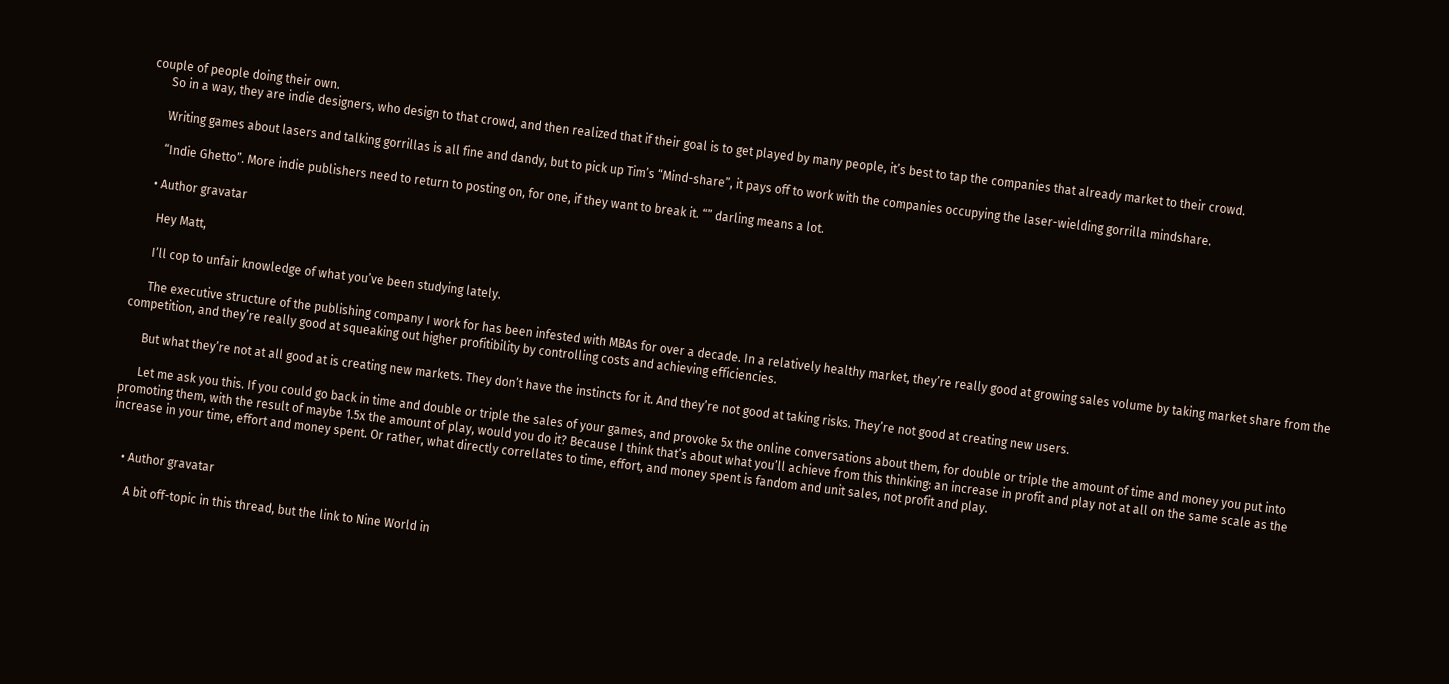couple of people doing their own.
      So in a way, they are indie designers, who design to that crowd, and then realized that if their goal is to get played by many people, it’s best to tap the companies that already market to their crowd.

      Writing games about lasers and talking gorrillas is all fine and dandy, but to pick up Tim’s “Mind-share”, it pays off to work with the companies occupying the laser-wielding gorrilla mindshare.

      “Indie Ghetto”. More indie publishers need to return to posting on, for one, if they want to break it. “” darling means a lot.

    • Author gravatar

      Hey Matt,

      I’ll cop to unfair knowledge of what you’ve been studying lately.

      The executive structure of the publishing company I work for has been infested with MBAs for over a decade. In a relatively healthy market, they’re really good at growing sales volume by taking market share from the competition, and they’re really good at squeaking out higher profitibility by controlling costs and achieving efficiencies.

      But what they’re not at all good at is creating new markets. They don’t have the instincts for it. And they’re not good at taking risks. They’re not good at creating new users.

      Let me ask you this. If you could go back in time and double or triple the sales of your games, and provoke 5x the online conversations about them, for double or triple the amount of time and money you put into promoting them, with the result of maybe 1.5x the amount of play, would you do it? Because I think that’s about what you’ll achieve from this thinking: an increase in profit and play not at all on the same scale as the increase in your time, effort and money spent. Or rather, what directly correllates to time, effort, and money spent is fandom and unit sales, not profit and play.


    • Author gravatar

      A bit off-topic in this thread, but the link to Nine World in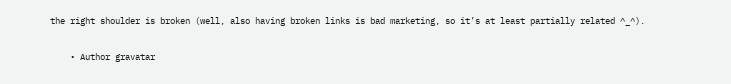the right shoulder is broken (well, also having broken links is bad marketing, so it’s at least partially related ^_^).

    • Author gravatar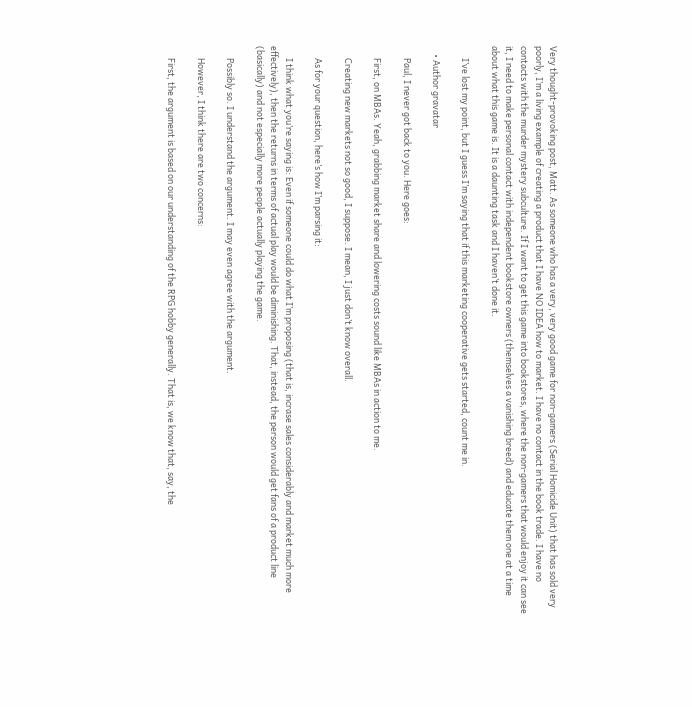Very thought-provoking post, Matt. As someone who has a very, very good game for non-gamers (Serial Homicide Unit) that has sold very poorly, I’m a living example of creating a product that I have NO IDEA how to market. I have no contact in the book trade. I have no contacts with the murder mystery subculture. If I want to get this game into bookstores, where the non-gamers that would enjoy it can see it, I need to make personal contact with independent bookstore owners (themselves a vanishing breed) and educate them one at a time about what this game is. It is a daunting task and I haven’t done it.

      I’ve lost my point, but I guess I’m saying that if this marketing cooperative gets started, count me in.

    • Author gravatar

      Paul, I never got back to you. Here goes:

      First, on MBAs. Yeah, grabbing market share and lowering costs sound like MBAs in action to me.

      Creating new markets not so good, I suppose. I mean, I just don’t know overall.

      As for your question, here’s how I’m parsing it:

      I think what you’re saying is: Even if someone could do what I’m proposing (that is, incrase sales considerably and market much more effectively), then the returns in terms of actual play would be diminishing. That, instead, the person would get fans of a product line (basically) and not especially more people actually playing the game.

      Possibly so. I understand the argument. I may even agree with the argument.

      However, I think there are two concerns:

      First, the argument is based on our understanding of the RPG hobby generally. That is, we know that, say, the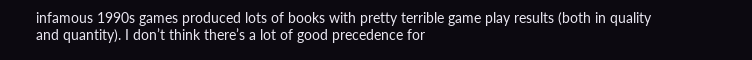infamous 1990s games produced lots of books with pretty terrible game play results (both in quality and quantity). I don’t think there’s a lot of good precedence for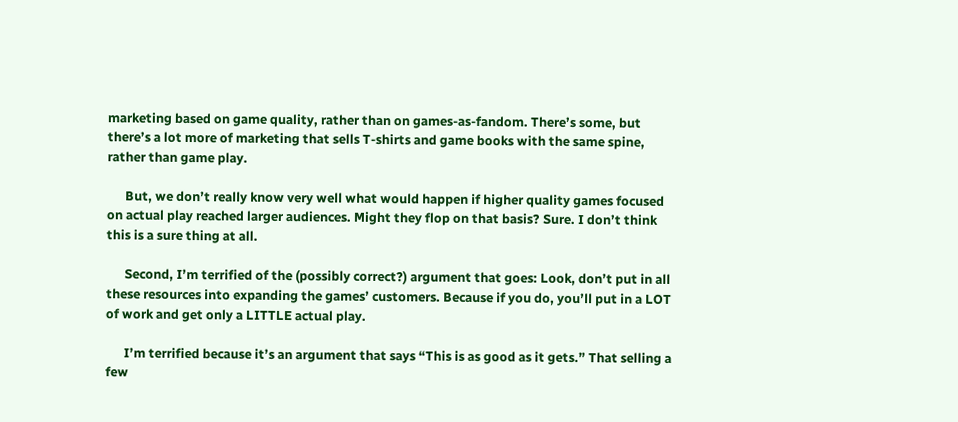marketing based on game quality, rather than on games-as-fandom. There’s some, but there’s a lot more of marketing that sells T-shirts and game books with the same spine, rather than game play.

      But, we don’t really know very well what would happen if higher quality games focused on actual play reached larger audiences. Might they flop on that basis? Sure. I don’t think this is a sure thing at all.

      Second, I’m terrified of the (possibly correct?) argument that goes: Look, don’t put in all these resources into expanding the games’ customers. Because if you do, you’ll put in a LOT of work and get only a LITTLE actual play.

      I’m terrified because it’s an argument that says “This is as good as it gets.” That selling a few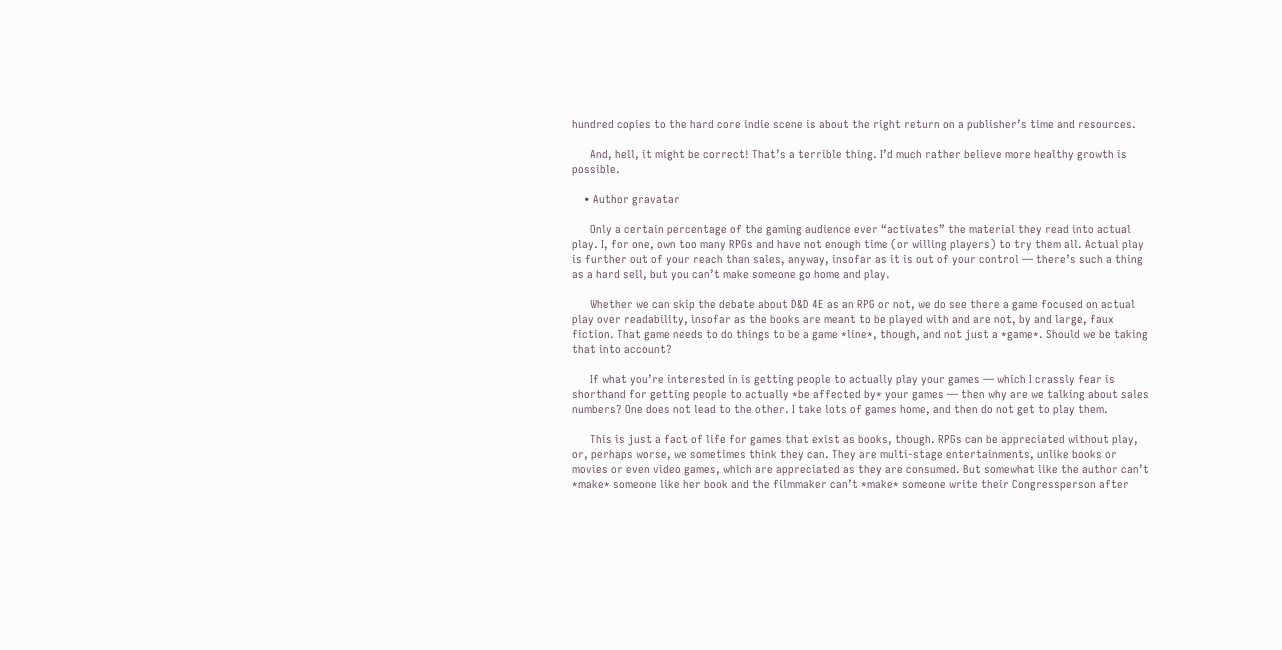hundred copies to the hard core indie scene is about the right return on a publisher’s time and resources.

      And, hell, it might be correct! That’s a terrible thing. I’d much rather believe more healthy growth is possible.

    • Author gravatar

      Only a certain percentage of the gaming audience ever “activates” the material they read into actual play. I, for one, own too many RPGs and have not enough time (or willing players) to try them all. Actual play is further out of your reach than sales, anyway, insofar as it is out of your control — there’s such a thing as a hard sell, but you can’t make someone go home and play.

      Whether we can skip the debate about D&D 4E as an RPG or not, we do see there a game focused on actual play over readability, insofar as the books are meant to be played with and are not, by and large, faux fiction. That game needs to do things to be a game *line*, though, and not just a *game*. Should we be taking that into account?

      If what you’re interested in is getting people to actually play your games — which I crassly fear is shorthand for getting people to actually *be affected by* your games — then why are we talking about sales numbers? One does not lead to the other. I take lots of games home, and then do not get to play them.

      This is just a fact of life for games that exist as books, though. RPGs can be appreciated without play, or, perhaps worse, we sometimes think they can. They are multi-stage entertainments, unlike books or movies or even video games, which are appreciated as they are consumed. But somewhat like the author can’t *make* someone like her book and the filmmaker can’t *make* someone write their Congressperson after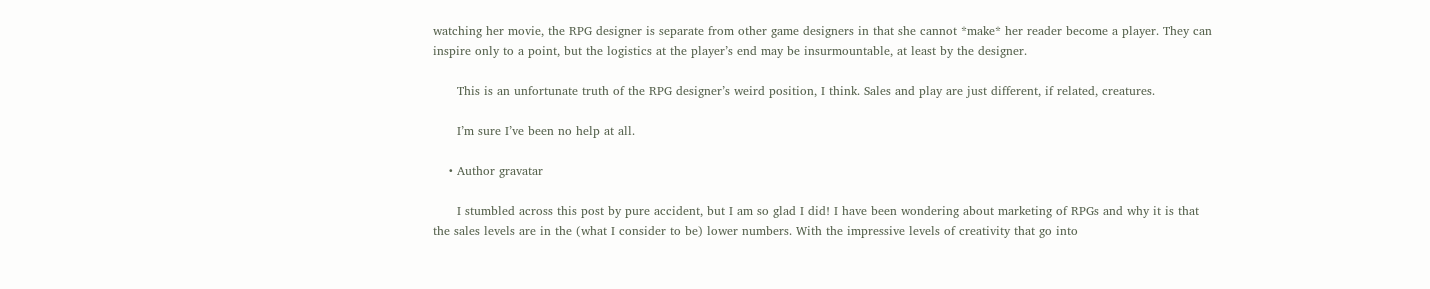watching her movie, the RPG designer is separate from other game designers in that she cannot *make* her reader become a player. They can inspire only to a point, but the logistics at the player’s end may be insurmountable, at least by the designer.

      This is an unfortunate truth of the RPG designer’s weird position, I think. Sales and play are just different, if related, creatures.

      I’m sure I’ve been no help at all.

    • Author gravatar

      I stumbled across this post by pure accident, but I am so glad I did! I have been wondering about marketing of RPGs and why it is that the sales levels are in the (what I consider to be) lower numbers. With the impressive levels of creativity that go into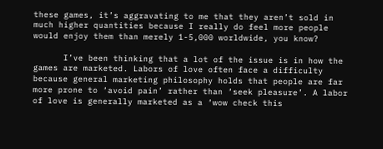these games, it’s aggravating to me that they aren’t sold in much higher quantities because I really do feel more people would enjoy them than merely 1-5,000 worldwide, you know?

      I’ve been thinking that a lot of the issue is in how the games are marketed. Labors of love often face a difficulty because general marketing philosophy holds that people are far more prone to ‘avoid pain’ rather than ‘seek pleasure’. A labor of love is generally marketed as a ‘wow check this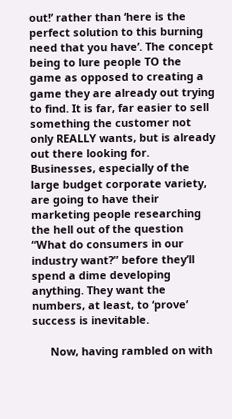out!’ rather than ‘here is the perfect solution to this burning need that you have’. The concept being to lure people TO the game as opposed to creating a game they are already out trying to find. It is far, far easier to sell something the customer not only REALLY wants, but is already out there looking for. Businesses, especially of the large budget corporate variety, are going to have their marketing people researching the hell out of the question “What do consumers in our industry want?” before they’ll spend a dime developing anything. They want the numbers, at least, to ‘prove’ success is inevitable.

      Now, having rambled on with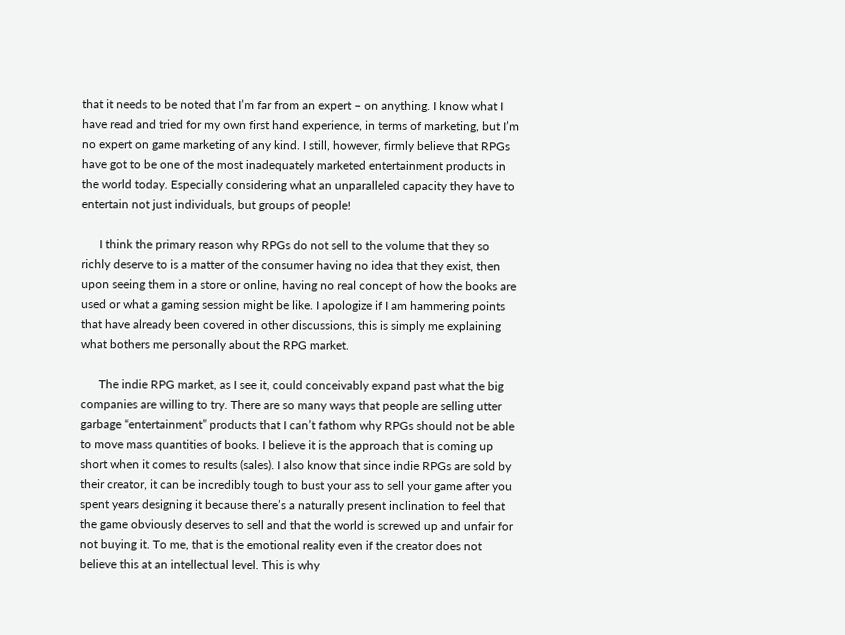that it needs to be noted that I’m far from an expert – on anything. I know what I have read and tried for my own first hand experience, in terms of marketing, but I’m no expert on game marketing of any kind. I still, however, firmly believe that RPGs have got to be one of the most inadequately marketed entertainment products in the world today. Especially considering what an unparalleled capacity they have to entertain not just individuals, but groups of people!

      I think the primary reason why RPGs do not sell to the volume that they so richly deserve to is a matter of the consumer having no idea that they exist, then upon seeing them in a store or online, having no real concept of how the books are used or what a gaming session might be like. I apologize if I am hammering points that have already been covered in other discussions, this is simply me explaining what bothers me personally about the RPG market.

      The indie RPG market, as I see it, could conceivably expand past what the big companies are willing to try. There are so many ways that people are selling utter garbage “entertainment” products that I can’t fathom why RPGs should not be able to move mass quantities of books. I believe it is the approach that is coming up short when it comes to results (sales). I also know that since indie RPGs are sold by their creator, it can be incredibly tough to bust your ass to sell your game after you spent years designing it because there’s a naturally present inclination to feel that the game obviously deserves to sell and that the world is screwed up and unfair for not buying it. To me, that is the emotional reality even if the creator does not believe this at an intellectual level. This is why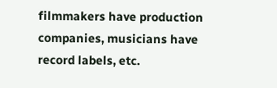filmmakers have production companies, musicians have record labels, etc.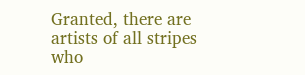Granted, there are artists of all stripes who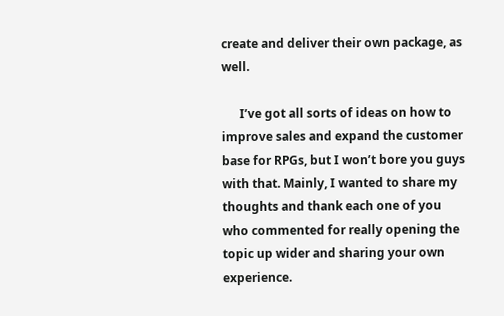create and deliver their own package, as well.

      I’ve got all sorts of ideas on how to improve sales and expand the customer base for RPGs, but I won’t bore you guys with that. Mainly, I wanted to share my thoughts and thank each one of you who commented for really opening the topic up wider and sharing your own experience.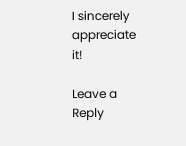I sincerely appreciate it!

Leave a Reply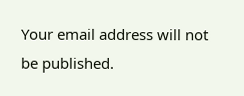Your email address will not be published.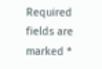Required fields are marked *